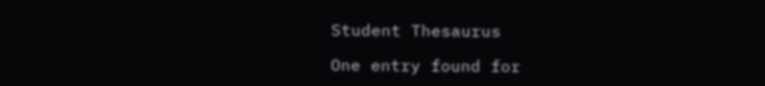Student Thesaurus

One entry found for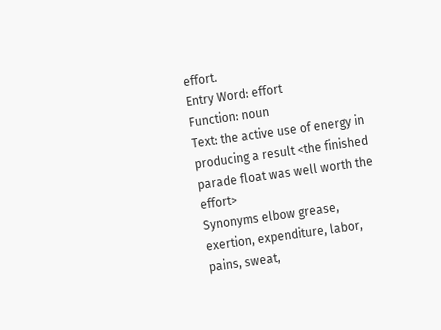effort.
Entry Word: effort
Function: noun
Text: the active use of energy in producing a result <the finished parade float was well worth the effort>
Synonyms elbow grease, exertion, expenditure, labor, pains, sweat,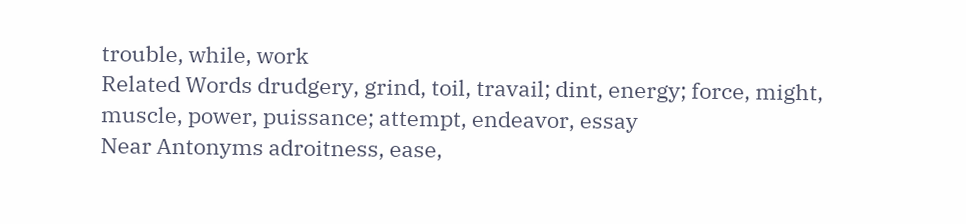trouble, while, work
Related Words drudgery, grind, toil, travail; dint, energy; force, might, muscle, power, puissance; attempt, endeavor, essay
Near Antonyms adroitness, ease,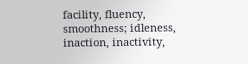facility, fluency, smoothness; idleness, inaction, inactivity,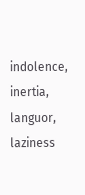indolence, inertia, languor, laziness